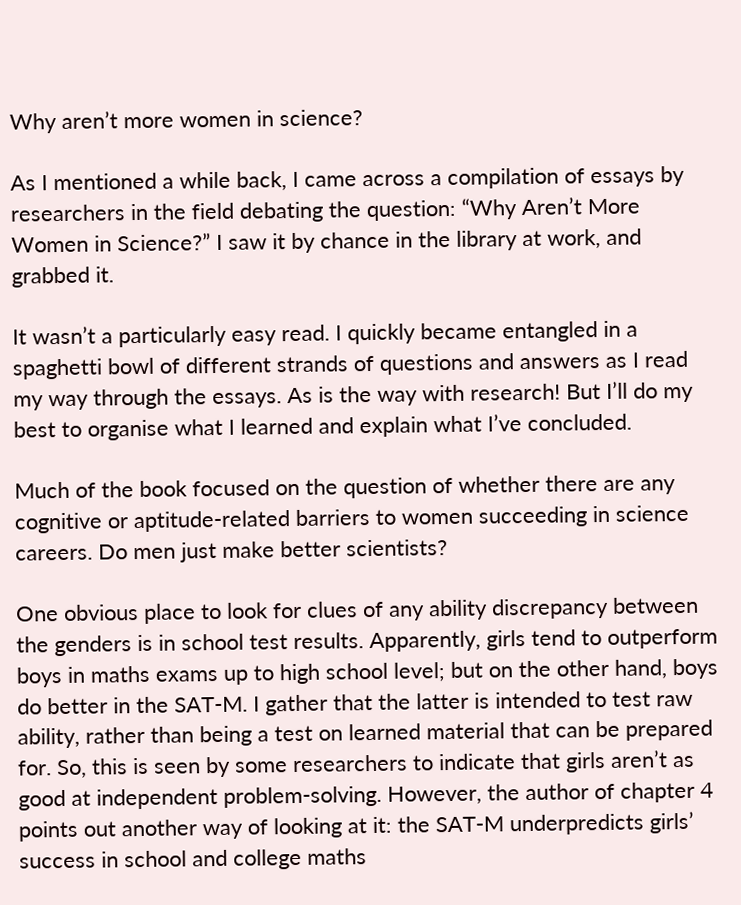Why aren’t more women in science?

As I mentioned a while back, I came across a compilation of essays by researchers in the field debating the question: “Why Aren’t More Women in Science?” I saw it by chance in the library at work, and grabbed it.

It wasn’t a particularly easy read. I quickly became entangled in a spaghetti bowl of different strands of questions and answers as I read my way through the essays. As is the way with research! But I’ll do my best to organise what I learned and explain what I’ve concluded.

Much of the book focused on the question of whether there are any cognitive or aptitude-related barriers to women succeeding in science careers. Do men just make better scientists?

One obvious place to look for clues of any ability discrepancy between the genders is in school test results. Apparently, girls tend to outperform boys in maths exams up to high school level; but on the other hand, boys do better in the SAT-M. I gather that the latter is intended to test raw ability, rather than being a test on learned material that can be prepared for. So, this is seen by some researchers to indicate that girls aren’t as good at independent problem-solving. However, the author of chapter 4 points out another way of looking at it: the SAT-M underpredicts girls’ success in school and college maths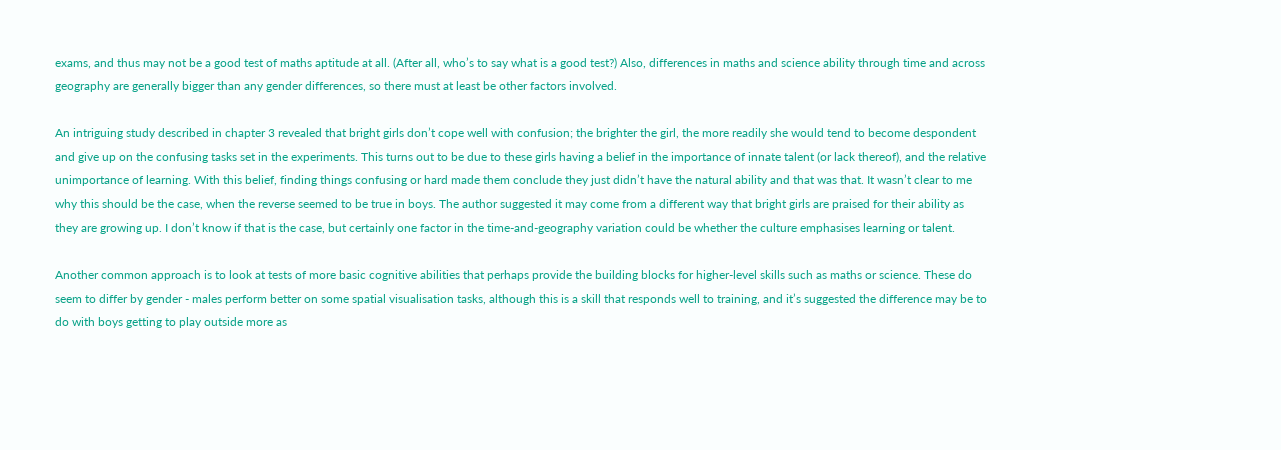exams, and thus may not be a good test of maths aptitude at all. (After all, who’s to say what is a good test?) Also, differences in maths and science ability through time and across geography are generally bigger than any gender differences, so there must at least be other factors involved.

An intriguing study described in chapter 3 revealed that bright girls don’t cope well with confusion; the brighter the girl, the more readily she would tend to become despondent and give up on the confusing tasks set in the experiments. This turns out to be due to these girls having a belief in the importance of innate talent (or lack thereof), and the relative unimportance of learning. With this belief, finding things confusing or hard made them conclude they just didn’t have the natural ability and that was that. It wasn’t clear to me why this should be the case, when the reverse seemed to be true in boys. The author suggested it may come from a different way that bright girls are praised for their ability as they are growing up. I don’t know if that is the case, but certainly one factor in the time-and-geography variation could be whether the culture emphasises learning or talent.

Another common approach is to look at tests of more basic cognitive abilities that perhaps provide the building blocks for higher-level skills such as maths or science. These do seem to differ by gender - males perform better on some spatial visualisation tasks, although this is a skill that responds well to training, and it’s suggested the difference may be to do with boys getting to play outside more as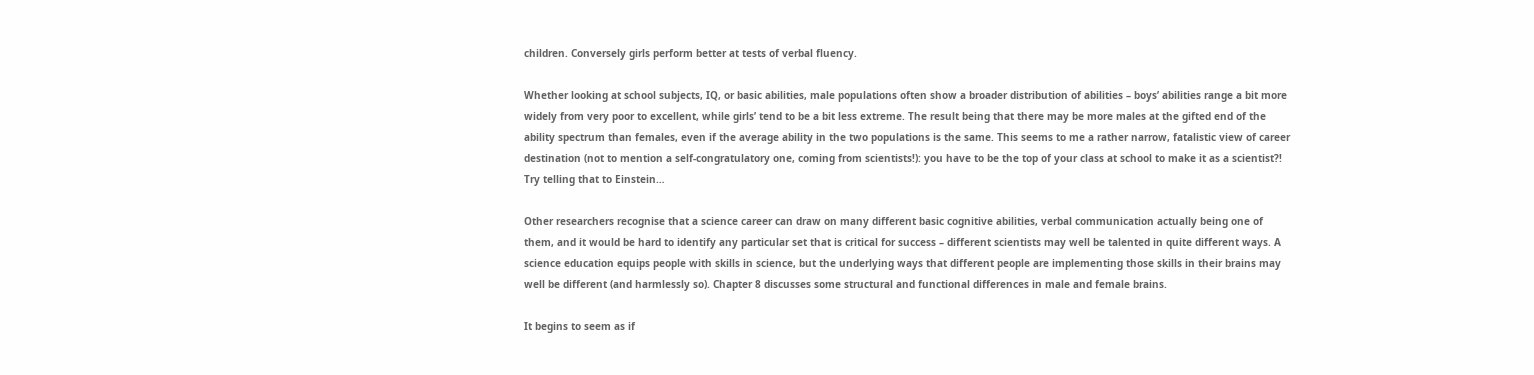children. Conversely girls perform better at tests of verbal fluency.

Whether looking at school subjects, IQ, or basic abilities, male populations often show a broader distribution of abilities – boys’ abilities range a bit more widely from very poor to excellent, while girls’ tend to be a bit less extreme. The result being that there may be more males at the gifted end of the ability spectrum than females, even if the average ability in the two populations is the same. This seems to me a rather narrow, fatalistic view of career destination (not to mention a self-congratulatory one, coming from scientists!): you have to be the top of your class at school to make it as a scientist?! Try telling that to Einstein…

Other researchers recognise that a science career can draw on many different basic cognitive abilities, verbal communication actually being one of them, and it would be hard to identify any particular set that is critical for success – different scientists may well be talented in quite different ways. A science education equips people with skills in science, but the underlying ways that different people are implementing those skills in their brains may well be different (and harmlessly so). Chapter 8 discusses some structural and functional differences in male and female brains.

It begins to seem as if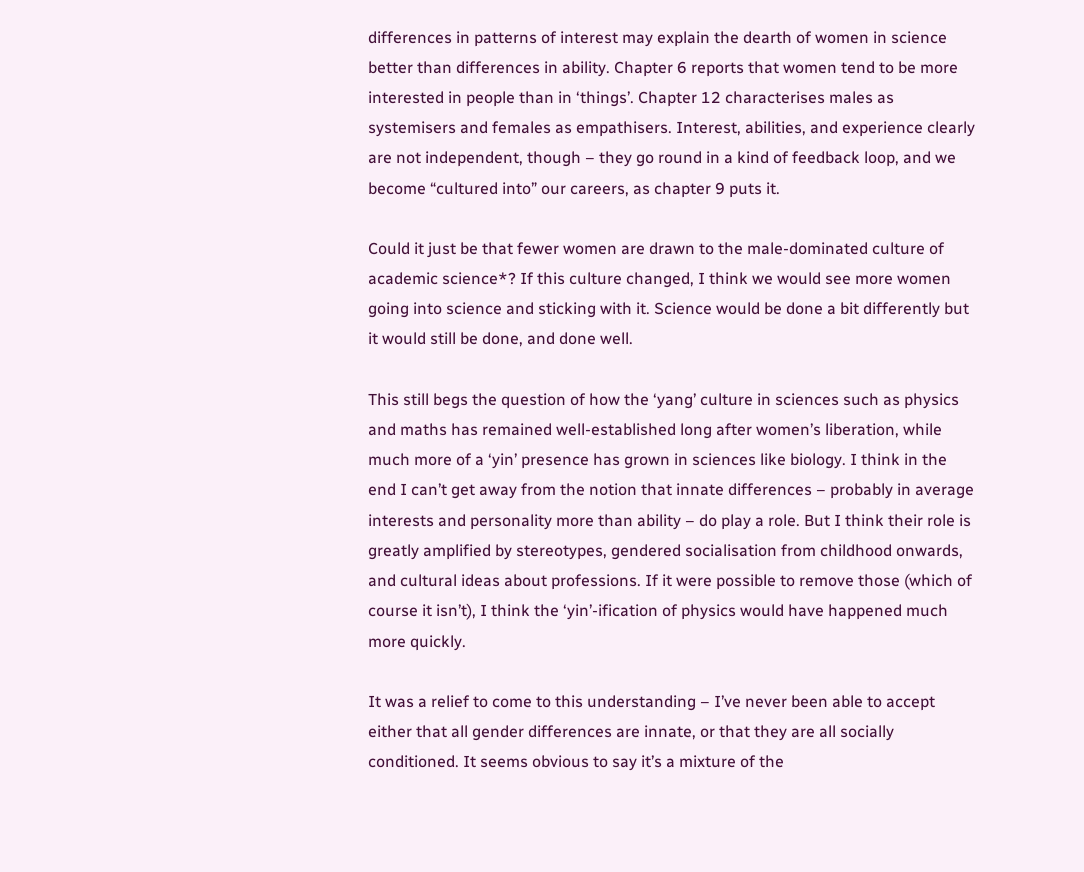differences in patterns of interest may explain the dearth of women in science better than differences in ability. Chapter 6 reports that women tend to be more interested in people than in ‘things’. Chapter 12 characterises males as systemisers and females as empathisers. Interest, abilities, and experience clearly are not independent, though – they go round in a kind of feedback loop, and we become “cultured into” our careers, as chapter 9 puts it.

Could it just be that fewer women are drawn to the male-dominated culture of academic science*? If this culture changed, I think we would see more women going into science and sticking with it. Science would be done a bit differently but it would still be done, and done well.

This still begs the question of how the ‘yang’ culture in sciences such as physics and maths has remained well-established long after women’s liberation, while much more of a ‘yin’ presence has grown in sciences like biology. I think in the end I can’t get away from the notion that innate differences – probably in average interests and personality more than ability – do play a role. But I think their role is greatly amplified by stereotypes, gendered socialisation from childhood onwards, and cultural ideas about professions. If it were possible to remove those (which of course it isn’t), I think the ‘yin’-ification of physics would have happened much more quickly.

It was a relief to come to this understanding – I’ve never been able to accept either that all gender differences are innate, or that they are all socially conditioned. It seems obvious to say it’s a mixture of the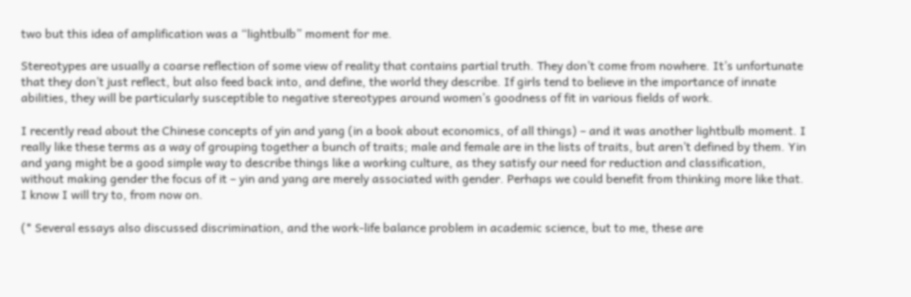two but this idea of amplification was a “lightbulb” moment for me.

Stereotypes are usually a coarse reflection of some view of reality that contains partial truth. They don’t come from nowhere. It’s unfortunate that they don’t just reflect, but also feed back into, and define, the world they describe. If girls tend to believe in the importance of innate abilities, they will be particularly susceptible to negative stereotypes around women’s goodness of fit in various fields of work.

I recently read about the Chinese concepts of yin and yang (in a book about economics, of all things) – and it was another lightbulb moment. I really like these terms as a way of grouping together a bunch of traits; male and female are in the lists of traits, but aren’t defined by them. Yin and yang might be a good simple way to describe things like a working culture, as they satisfy our need for reduction and classification, without making gender the focus of it – yin and yang are merely associated with gender. Perhaps we could benefit from thinking more like that. I know I will try to, from now on.

(* Several essays also discussed discrimination, and the work-life balance problem in academic science, but to me, these are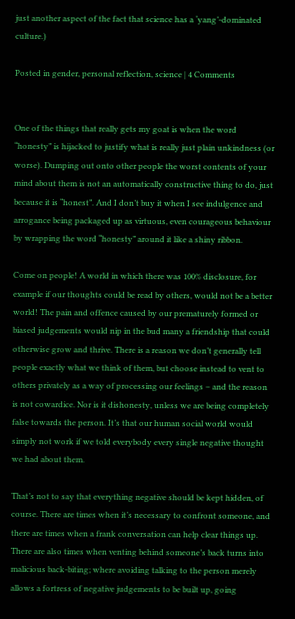just another aspect of the fact that science has a ‘yang’-dominated culture.)

Posted in gender, personal reflection, science | 4 Comments


One of the things that really gets my goat is when the word “honesty” is hijacked to justify what is really just plain unkindness (or worse). Dumping out onto other people the worst contents of your mind about them is not an automatically constructive thing to do, just because it is “honest”. And I don’t buy it when I see indulgence and arrogance being packaged up as virtuous, even courageous behaviour by wrapping the word “honesty” around it like a shiny ribbon.

Come on people! A world in which there was 100% disclosure, for example if our thoughts could be read by others, would not be a better world! The pain and offence caused by our prematurely formed or biased judgements would nip in the bud many a friendship that could otherwise grow and thrive. There is a reason we don’t generally tell people exactly what we think of them, but choose instead to vent to others privately as a way of processing our feelings – and the reason is not cowardice. Nor is it dishonesty, unless we are being completely false towards the person. It’s that our human social world would simply not work if we told everybody every single negative thought we had about them.

That’s not to say that everything negative should be kept hidden, of course. There are times when it’s necessary to confront someone, and there are times when a frank conversation can help clear things up. There are also times when venting behind someone’s back turns into malicious back-biting; where avoiding talking to the person merely allows a fortress of negative judgements to be built up, going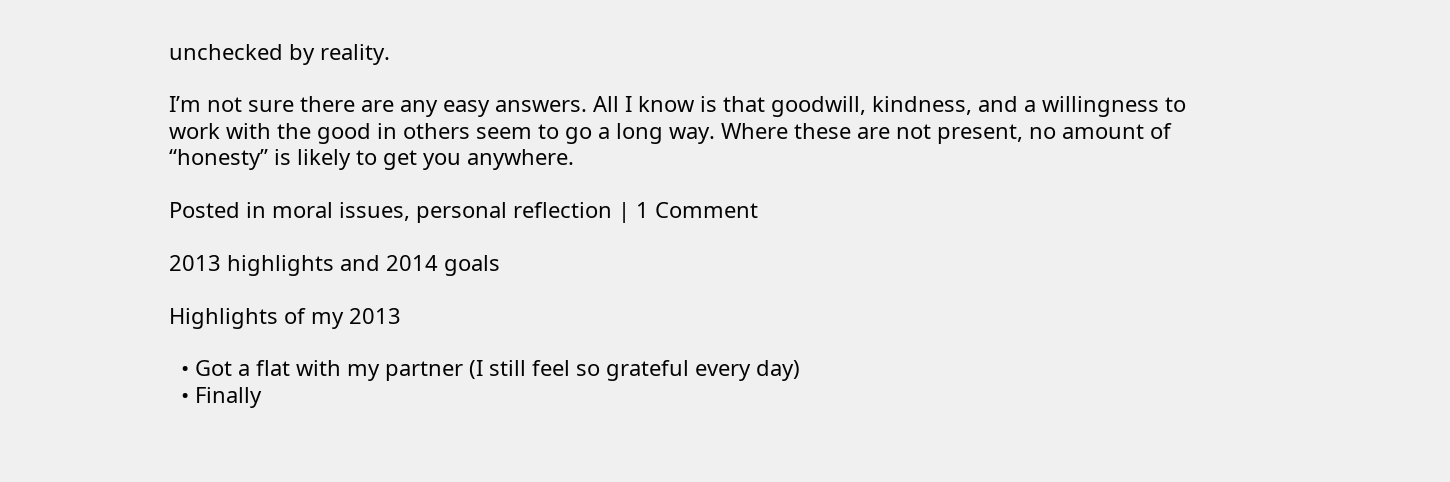unchecked by reality.

I’m not sure there are any easy answers. All I know is that goodwill, kindness, and a willingness to work with the good in others seem to go a long way. Where these are not present, no amount of “honesty” is likely to get you anywhere.

Posted in moral issues, personal reflection | 1 Comment

2013 highlights and 2014 goals

Highlights of my 2013

  • Got a flat with my partner (I still feel so grateful every day)
  • Finally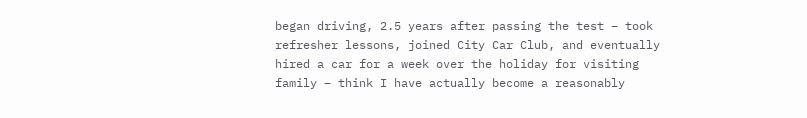began driving, 2.5 years after passing the test – took refresher lessons, joined City Car Club, and eventually hired a car for a week over the holiday for visiting family – think I have actually become a reasonably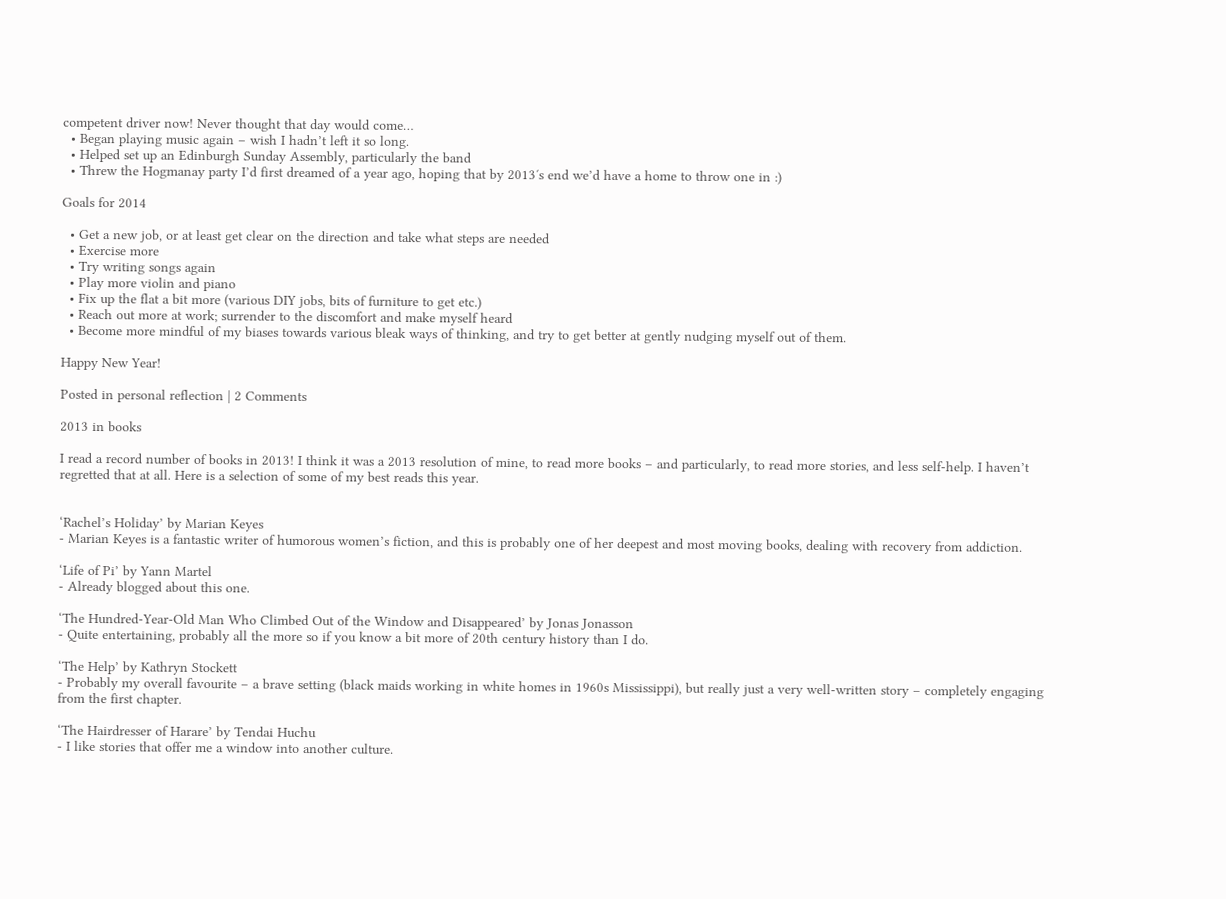competent driver now! Never thought that day would come…
  • Began playing music again – wish I hadn’t left it so long.
  • Helped set up an Edinburgh Sunday Assembly, particularly the band
  • Threw the Hogmanay party I’d first dreamed of a year ago, hoping that by 2013′s end we’d have a home to throw one in :)

Goals for 2014

  • Get a new job, or at least get clear on the direction and take what steps are needed
  • Exercise more
  • Try writing songs again
  • Play more violin and piano
  • Fix up the flat a bit more (various DIY jobs, bits of furniture to get etc.)
  • Reach out more at work; surrender to the discomfort and make myself heard
  • Become more mindful of my biases towards various bleak ways of thinking, and try to get better at gently nudging myself out of them.

Happy New Year!

Posted in personal reflection | 2 Comments

2013 in books

I read a record number of books in 2013! I think it was a 2013 resolution of mine, to read more books – and particularly, to read more stories, and less self-help. I haven’t regretted that at all. Here is a selection of some of my best reads this year.


‘Rachel’s Holiday’ by Marian Keyes
- Marian Keyes is a fantastic writer of humorous women’s fiction, and this is probably one of her deepest and most moving books, dealing with recovery from addiction.

‘Life of Pi’ by Yann Martel
- Already blogged about this one.

‘The Hundred-Year-Old Man Who Climbed Out of the Window and Disappeared’ by Jonas Jonasson
- Quite entertaining, probably all the more so if you know a bit more of 20th century history than I do.

‘The Help’ by Kathryn Stockett
- Probably my overall favourite – a brave setting (black maids working in white homes in 1960s Mississippi), but really just a very well-written story – completely engaging from the first chapter.

‘The Hairdresser of Harare’ by Tendai Huchu
- I like stories that offer me a window into another culture.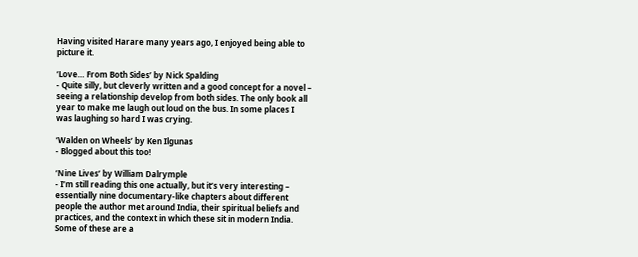Having visited Harare many years ago, I enjoyed being able to picture it.

‘Love… From Both Sides’ by Nick Spalding
- Quite silly, but cleverly written and a good concept for a novel – seeing a relationship develop from both sides. The only book all year to make me laugh out loud on the bus. In some places I was laughing so hard I was crying.

‘Walden on Wheels’ by Ken Ilgunas
- Blogged about this too!

‘Nine Lives’ by William Dalrymple
- I’m still reading this one actually, but it’s very interesting – essentially nine documentary-like chapters about different people the author met around India, their spiritual beliefs and practices, and the context in which these sit in modern India. Some of these are a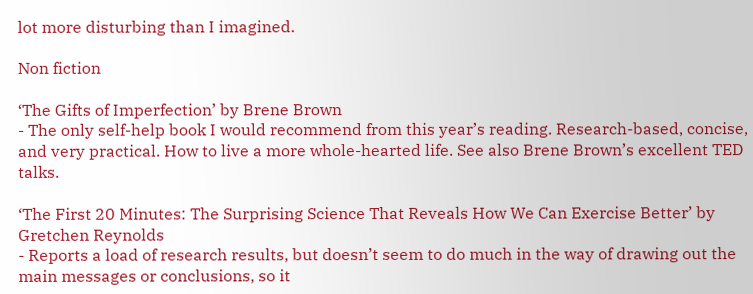lot more disturbing than I imagined.

Non fiction

‘The Gifts of Imperfection’ by Brene Brown
- The only self-help book I would recommend from this year’s reading. Research-based, concise, and very practical. How to live a more whole-hearted life. See also Brene Brown’s excellent TED talks.

‘The First 20 Minutes: The Surprising Science That Reveals How We Can Exercise Better’ by Gretchen Reynolds
- Reports a load of research results, but doesn’t seem to do much in the way of drawing out the main messages or conclusions, so it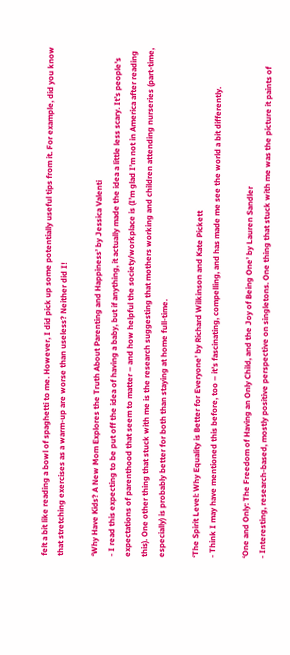felt a bit like reading a bowl of spaghetti to me. However, I did pick up some potentially useful tips from it. For example, did you know that stretching exercises as a warm-up are worse than useless? Neither did I!

‘Why Have Kids? A New Mom Explores the Truth About Parenting and Happiness’ by Jessica Valenti
- I read this expecting to be put off the idea of having a baby, but if anything, it actually made the idea a little less scary. It’s people’s expectations of parenthood that seem to matter – and how helpful the society/workplace is (I’m glad I’m not in America after reading this). One other thing that stuck with me is the research suggesting that mothers working and children attending nurseries (part-time, especially) is probably better for both than staying at home full-time.

‘The Spirit Level: Why Equality is Better for Everyone’ by Richard Wilkinson and Kate Pickett
- Think I may have mentioned this before, too – it’s fascinating, compelling, and has made me see the world a bit differently.

‘One and Only: The Freedom of Having an Only Child, and the Joy of Being One’ by Lauren Sandler
- Interesting, research-based, mostly positive perspective on singletons. One thing that stuck with me was the picture it paints of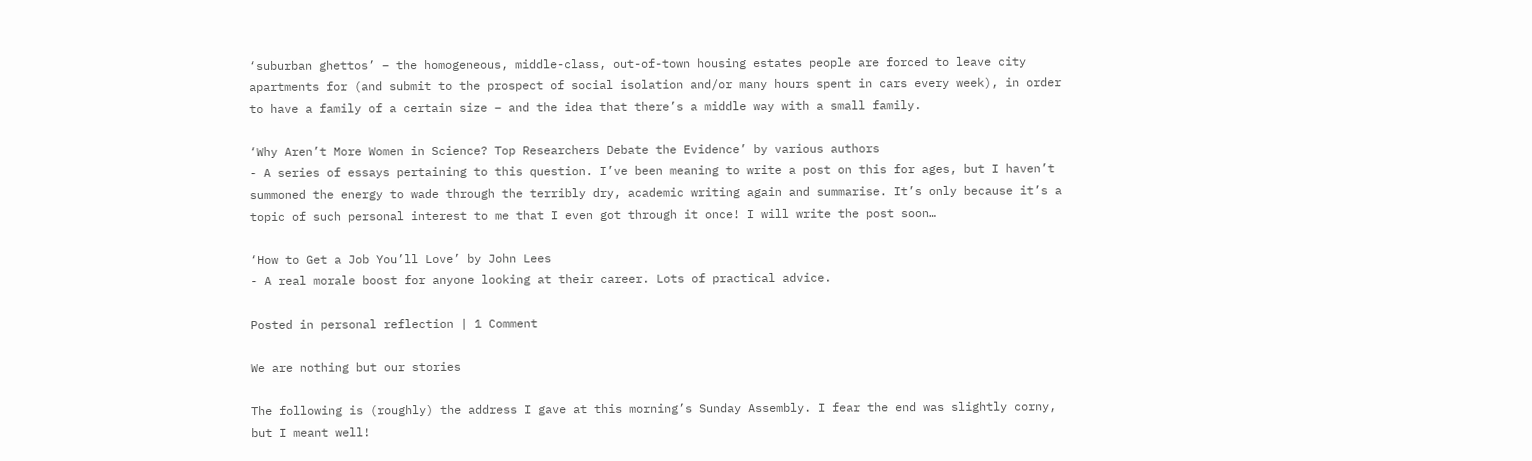‘suburban ghettos’ – the homogeneous, middle-class, out-of-town housing estates people are forced to leave city apartments for (and submit to the prospect of social isolation and/or many hours spent in cars every week), in order to have a family of a certain size – and the idea that there’s a middle way with a small family.

‘Why Aren’t More Women in Science? Top Researchers Debate the Evidence’ by various authors
- A series of essays pertaining to this question. I’ve been meaning to write a post on this for ages, but I haven’t summoned the energy to wade through the terribly dry, academic writing again and summarise. It’s only because it’s a topic of such personal interest to me that I even got through it once! I will write the post soon…

‘How to Get a Job You’ll Love’ by John Lees
- A real morale boost for anyone looking at their career. Lots of practical advice.

Posted in personal reflection | 1 Comment

We are nothing but our stories

The following is (roughly) the address I gave at this morning’s Sunday Assembly. I fear the end was slightly corny, but I meant well!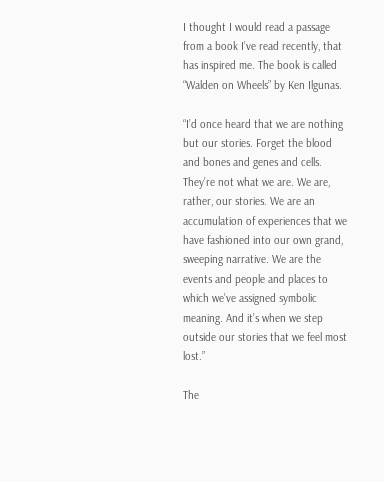I thought I would read a passage from a book I’ve read recently, that has inspired me. The book is called “Walden on Wheels” by Ken Ilgunas.

“I’d once heard that we are nothing but our stories. Forget the blood and bones and genes and cells. They’re not what we are. We are, rather, our stories. We are an accumulation of experiences that we have fashioned into our own grand, sweeping narrative. We are the events and people and places to which we’ve assigned symbolic meaning. And it’s when we step outside our stories that we feel most lost.”

The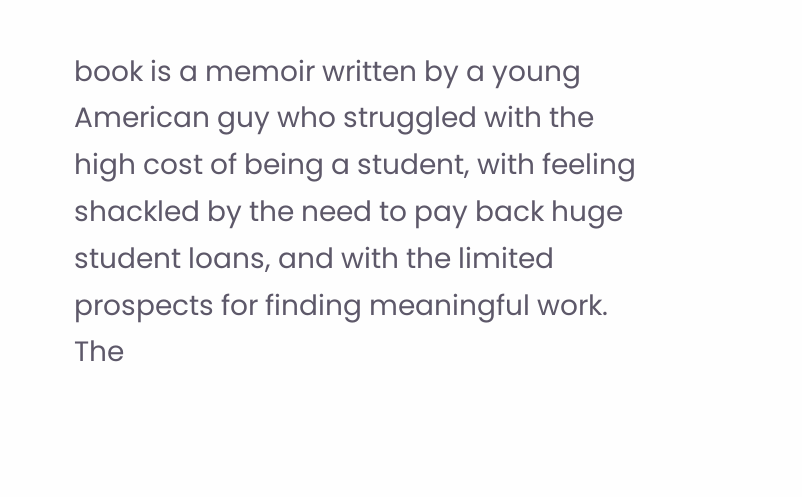book is a memoir written by a young American guy who struggled with the high cost of being a student, with feeling shackled by the need to pay back huge student loans, and with the limited prospects for finding meaningful work. The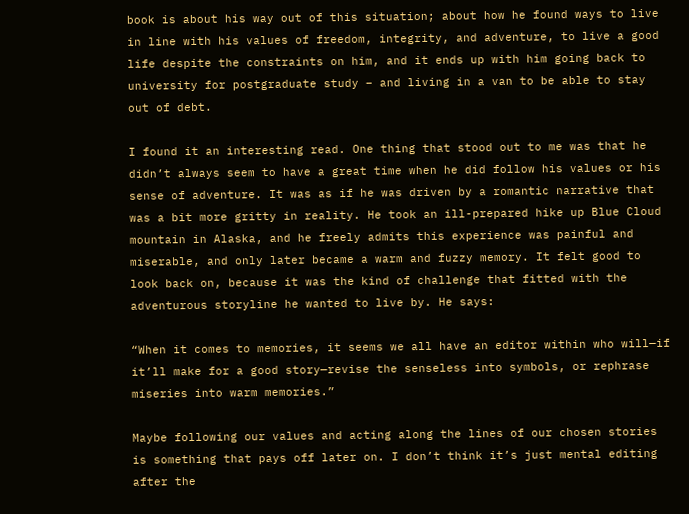book is about his way out of this situation; about how he found ways to live in line with his values of freedom, integrity, and adventure, to live a good life despite the constraints on him, and it ends up with him going back to university for postgraduate study – and living in a van to be able to stay out of debt.

I found it an interesting read. One thing that stood out to me was that he didn’t always seem to have a great time when he did follow his values or his sense of adventure. It was as if he was driven by a romantic narrative that was a bit more gritty in reality. He took an ill-prepared hike up Blue Cloud mountain in Alaska, and he freely admits this experience was painful and miserable, and only later became a warm and fuzzy memory. It felt good to look back on, because it was the kind of challenge that fitted with the adventurous storyline he wanted to live by. He says:

“When it comes to memories, it seems we all have an editor within who will—if it’ll make for a good story—revise the senseless into symbols, or rephrase miseries into warm memories.”

Maybe following our values and acting along the lines of our chosen stories is something that pays off later on. I don’t think it’s just mental editing after the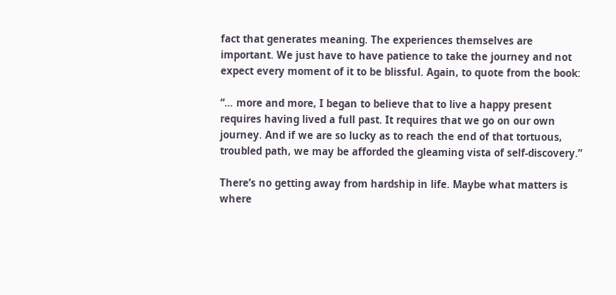fact that generates meaning. The experiences themselves are important. We just have to have patience to take the journey and not expect every moment of it to be blissful. Again, to quote from the book:

“… more and more, I began to believe that to live a happy present requires having lived a full past. It requires that we go on our own journey. And if we are so lucky as to reach the end of that tortuous, troubled path, we may be afforded the gleaming vista of self-discovery.”

There’s no getting away from hardship in life. Maybe what matters is where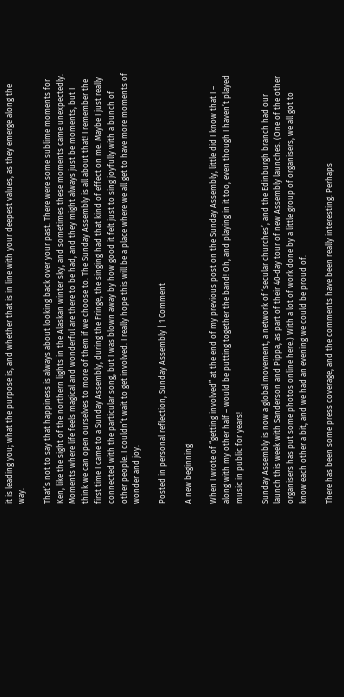it is leading you; what the purpose is, and whether that is in line with your deepest values, as they emerge along the way.

That’s not to say that happiness is always about looking back over your past. There were some sublime moments for Ken, like the sight of the northern lights in the Alaskan winter sky, and sometimes these moments came unexpectedly. Moments where life feels magical and wonderful are there to be had, and they might always just be moments, but I think we can open ourselves to more of them if we choose to. The Sunday Assembly is all about that! I remember the first time I came to a Sunday Assembly, during the Fringe, the singing had that kind of effect on me. Maybe I just really connected with the particular song, but I was blown away by how good it felt just to sing joyfully with a bunch of other people. I couldn’t wait to get involved. I really hope this will be a place where we all get to have more moments of wonder and joy.

Posted in personal reflection, Sunday Assembly | 1 Comment

A new beginning

When I wrote of “getting involved” at the end of my previous post on the Sunday Assembly, little did I know that I – along with my other half – would be putting together the band! Oh, and playing in it too, even though I haven’t played music in public for years!

Sunday Assembly is now a global movement, a network of ‘secular churches’, and the Edinburgh branch had our launch this week with Sanderson and Pippa, as part of their 40-day tour of new Assembly launches. (One of the other organisers has put some photos online here.) With a lot of work done by a little group of organisers, we all got to know each other a bit, and we had an evening we could be proud of.

There has been some press coverage, and the comments have been really interesting. Perhaps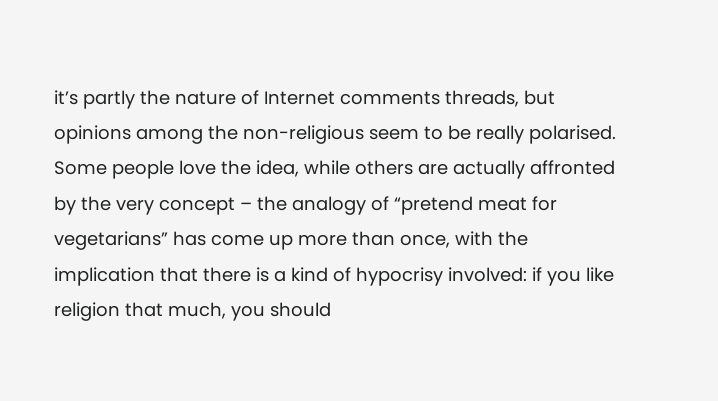it’s partly the nature of Internet comments threads, but opinions among the non-religious seem to be really polarised. Some people love the idea, while others are actually affronted by the very concept – the analogy of “pretend meat for vegetarians” has come up more than once, with the implication that there is a kind of hypocrisy involved: if you like religion that much, you should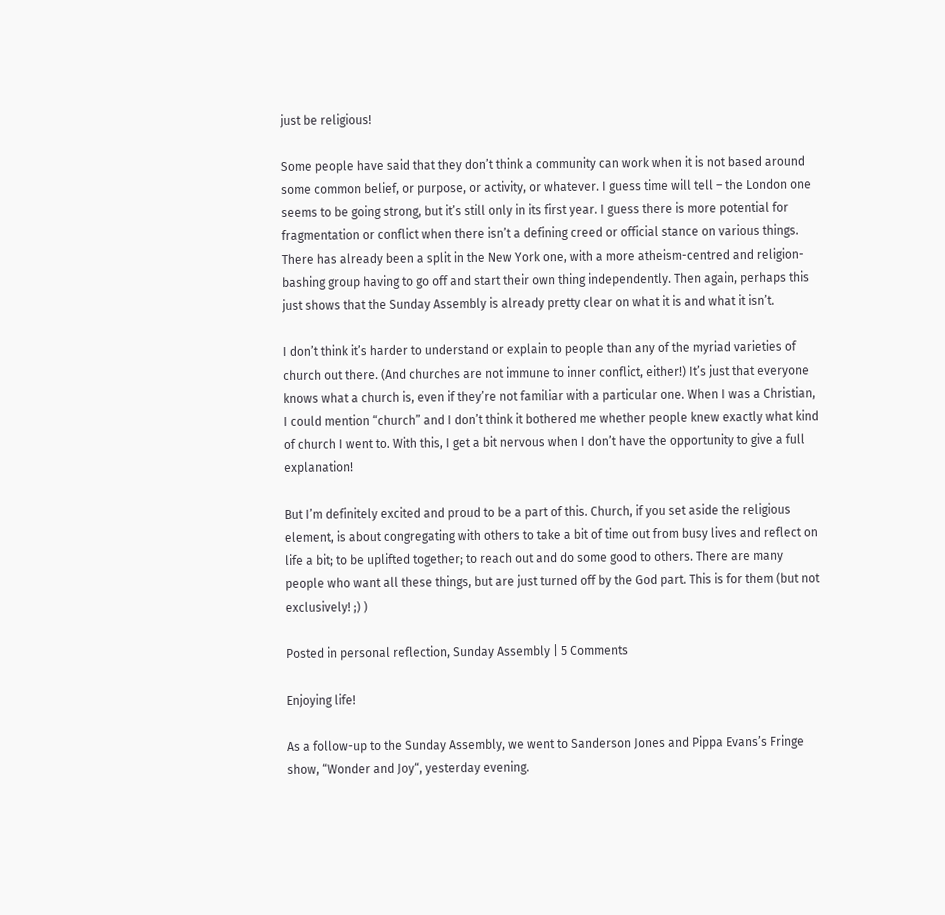just be religious!

Some people have said that they don’t think a community can work when it is not based around some common belief, or purpose, or activity, or whatever. I guess time will tell – the London one seems to be going strong, but it’s still only in its first year. I guess there is more potential for fragmentation or conflict when there isn’t a defining creed or official stance on various things. There has already been a split in the New York one, with a more atheism-centred and religion-bashing group having to go off and start their own thing independently. Then again, perhaps this just shows that the Sunday Assembly is already pretty clear on what it is and what it isn’t.

I don’t think it’s harder to understand or explain to people than any of the myriad varieties of church out there. (And churches are not immune to inner conflict, either!) It’s just that everyone knows what a church is, even if they’re not familiar with a particular one. When I was a Christian, I could mention “church” and I don’t think it bothered me whether people knew exactly what kind of church I went to. With this, I get a bit nervous when I don’t have the opportunity to give a full explanation!

But I’m definitely excited and proud to be a part of this. Church, if you set aside the religious element, is about congregating with others to take a bit of time out from busy lives and reflect on life a bit; to be uplifted together; to reach out and do some good to others. There are many people who want all these things, but are just turned off by the God part. This is for them (but not exclusively! ;) )

Posted in personal reflection, Sunday Assembly | 5 Comments

Enjoying life!

As a follow-up to the Sunday Assembly, we went to Sanderson Jones and Pippa Evans’s Fringe show, “Wonder and Joy“, yesterday evening.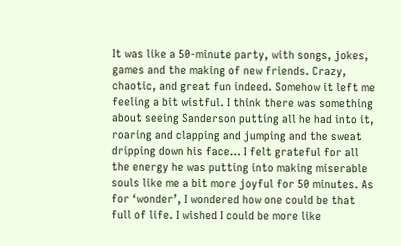It was like a 50-minute party, with songs, jokes, games and the making of new friends. Crazy, chaotic, and great fun indeed. Somehow it left me feeling a bit wistful. I think there was something about seeing Sanderson putting all he had into it, roaring and clapping and jumping and the sweat dripping down his face… I felt grateful for all the energy he was putting into making miserable souls like me a bit more joyful for 50 minutes. As for ‘wonder’, I wondered how one could be that full of life. I wished I could be more like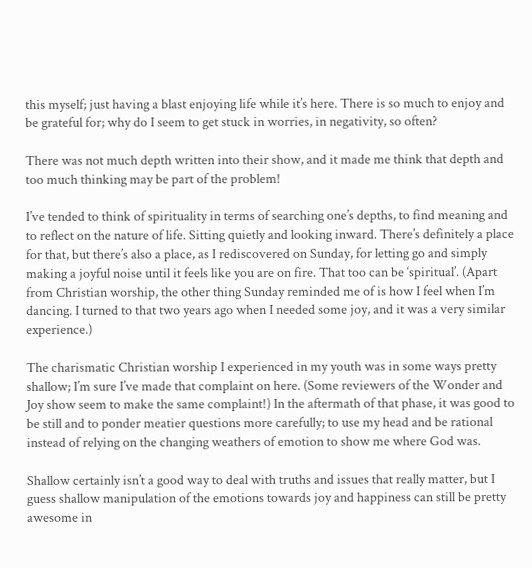this myself; just having a blast enjoying life while it’s here. There is so much to enjoy and be grateful for; why do I seem to get stuck in worries, in negativity, so often?

There was not much depth written into their show, and it made me think that depth and too much thinking may be part of the problem!

I’ve tended to think of spirituality in terms of searching one’s depths, to find meaning and to reflect on the nature of life. Sitting quietly and looking inward. There’s definitely a place for that, but there’s also a place, as I rediscovered on Sunday, for letting go and simply making a joyful noise until it feels like you are on fire. That too can be ‘spiritual’. (Apart from Christian worship, the other thing Sunday reminded me of is how I feel when I’m dancing. I turned to that two years ago when I needed some joy, and it was a very similar experience.)

The charismatic Christian worship I experienced in my youth was in some ways pretty shallow; I’m sure I’ve made that complaint on here. (Some reviewers of the Wonder and Joy show seem to make the same complaint!) In the aftermath of that phase, it was good to be still and to ponder meatier questions more carefully; to use my head and be rational instead of relying on the changing weathers of emotion to show me where God was.

Shallow certainly isn’t a good way to deal with truths and issues that really matter, but I guess shallow manipulation of the emotions towards joy and happiness can still be pretty awesome in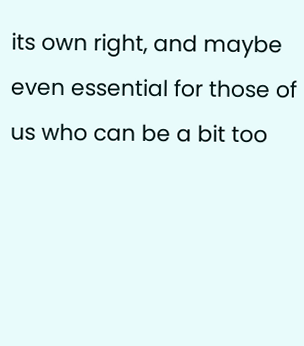its own right, and maybe even essential for those of us who can be a bit too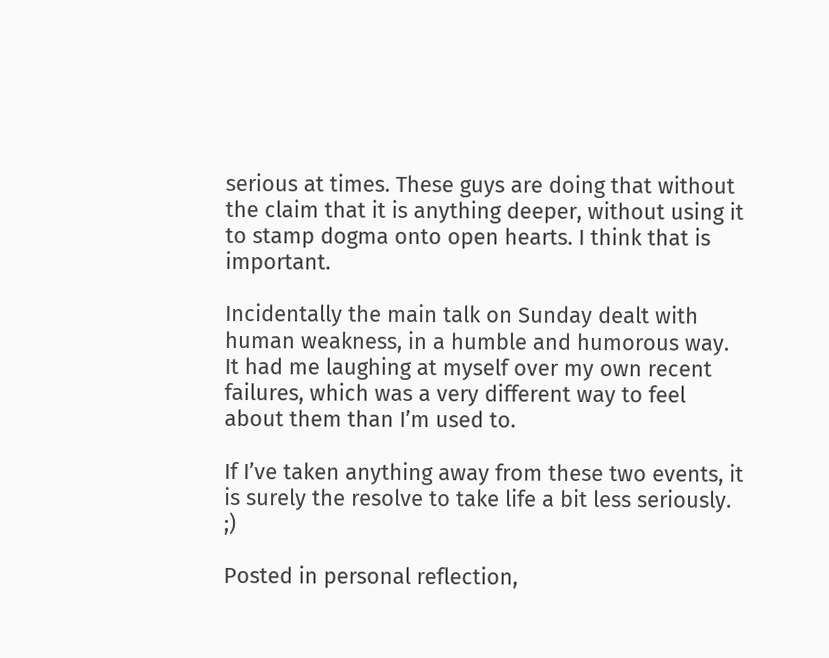serious at times. These guys are doing that without the claim that it is anything deeper, without using it to stamp dogma onto open hearts. I think that is important.

Incidentally the main talk on Sunday dealt with human weakness, in a humble and humorous way. It had me laughing at myself over my own recent failures, which was a very different way to feel about them than I’m used to.

If I’ve taken anything away from these two events, it is surely the resolve to take life a bit less seriously. ;)

Posted in personal reflection,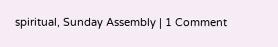spiritual, Sunday Assembly | 1 Comment